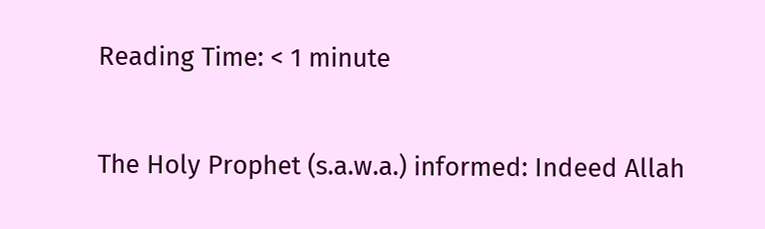Reading Time: < 1 minute

The Holy Prophet (s.a.w.a.) informed: Indeed Allah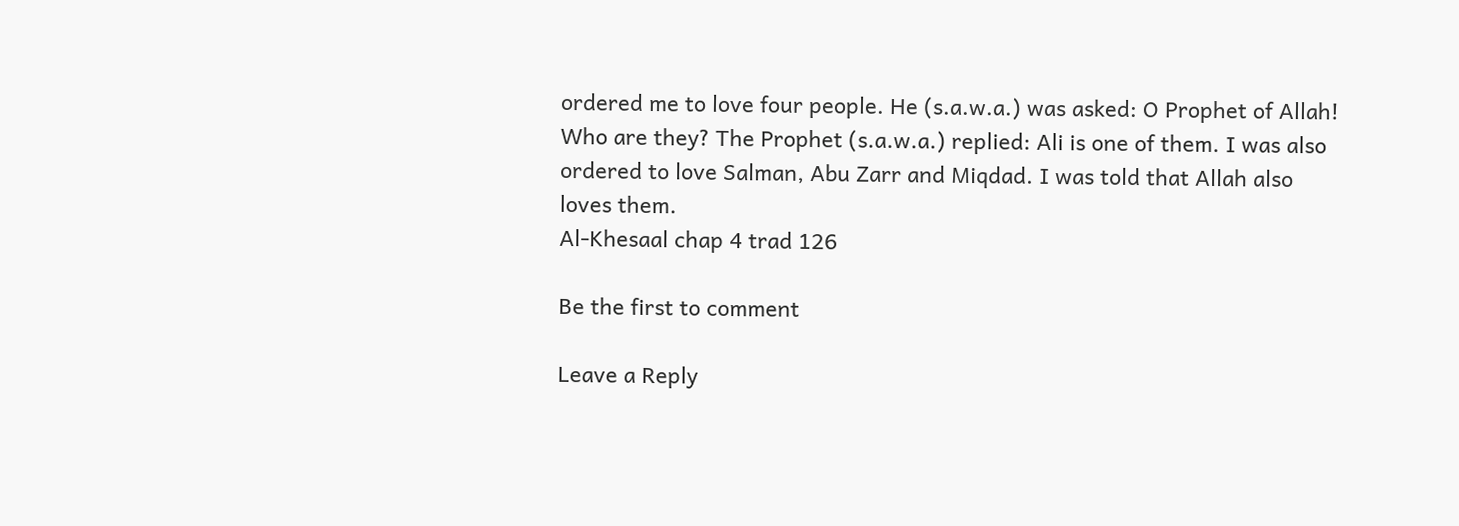ordered me to love four people. He (s.a.w.a.) was asked: O Prophet of Allah! Who are they? The Prophet (s.a.w.a.) replied: Ali is one of them. I was also ordered to love Salman, Abu Zarr and Miqdad. I was told that Allah also loves them.
Al-Khesaal chap 4 trad 126

Be the first to comment

Leave a Reply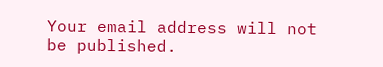Your email address will not be published.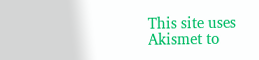This site uses Akismet to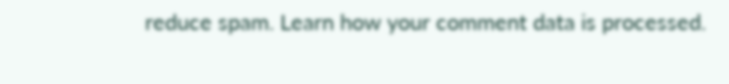reduce spam. Learn how your comment data is processed.